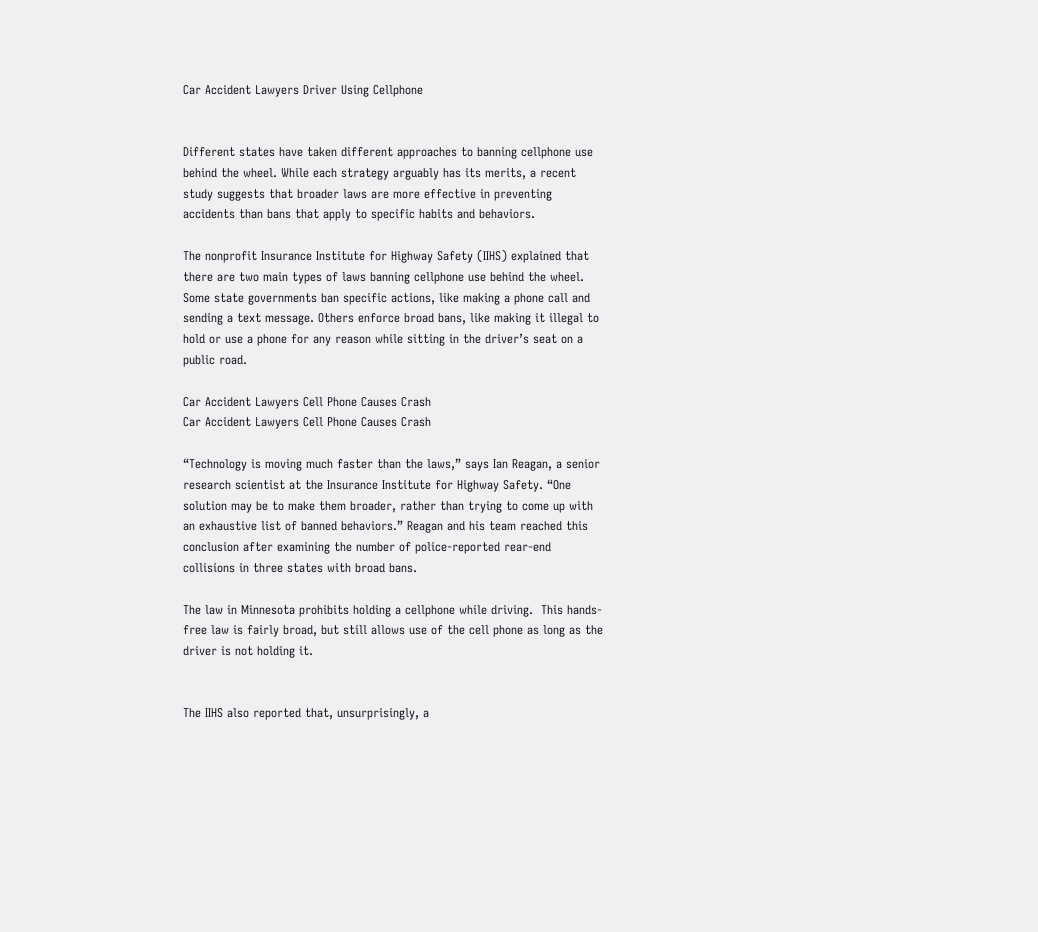Car Accident Lawyers Driver Using Cellphone


Different states have taken different approaches to banning cellphone use behind the wheel. While each strategy arguably has its merits, a recent study suggests that broader laws are more effective in preventing accidents than bans that apply to specific habits and behaviors.

The nonprofit Insurance Institute for Highway Safety (IIHS) explained that there are two main types of laws banning cellphone use behind the wheel. Some state governments ban specific actions, like making a phone call and sending a text message. Others enforce broad bans, like making it illegal to hold or use a phone for any reason while sitting in the driver’s seat on a public road.

Car Accident Lawyers Cell Phone Causes Crash
Car Accident Lawyers Cell Phone Causes Crash

“Technology is moving much faster than the laws,” says Ian Reagan, a senior research scientist at the Insurance Institute for Highway Safety. “One solution may be to make them broader, rather than trying to come up with an exhaustive list of banned behaviors.” Reagan and his team reached this conclusion after examining the number of police-reported rear-end collisions in three states with broad bans.

The law in Minnesota prohibits holding a cellphone while driving.  This hands-free law is fairly broad, but still allows use of the cell phone as long as the driver is not holding it.


The IIHS also reported that, unsurprisingly, a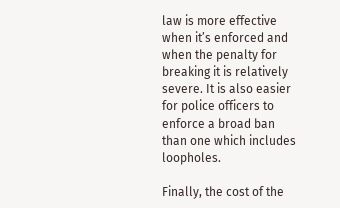law is more effective when it’s enforced and when the penalty for breaking it is relatively severe. It is also easier for police officers to enforce a broad ban than one which includes loopholes.

Finally, the cost of the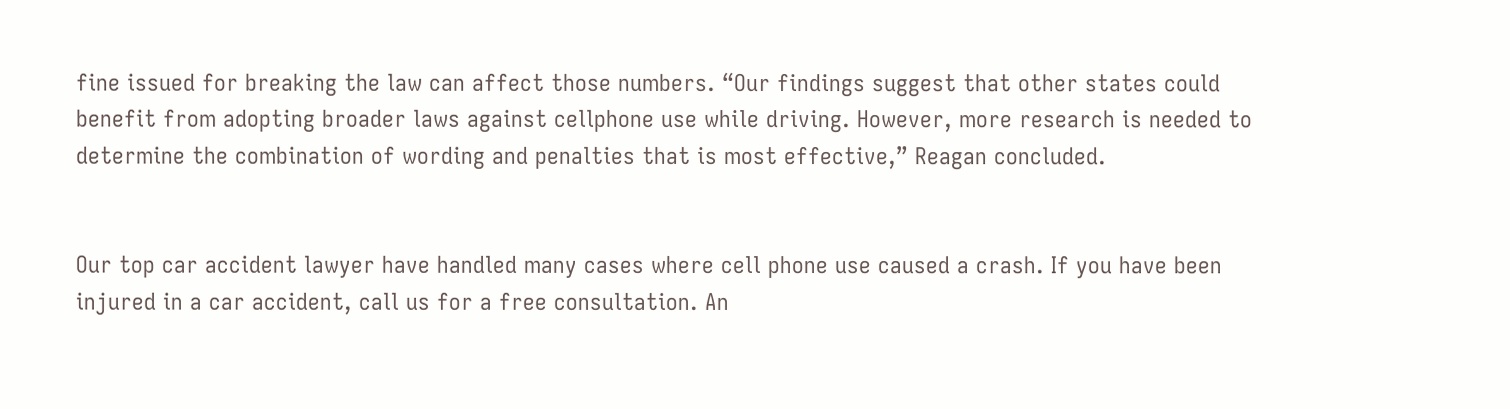fine issued for breaking the law can affect those numbers. “Our findings suggest that other states could benefit from adopting broader laws against cellphone use while driving. However, more research is needed to determine the combination of wording and penalties that is most effective,” Reagan concluded.


Our top car accident lawyer have handled many cases where cell phone use caused a crash. If you have been injured in a car accident, call us for a free consultation. An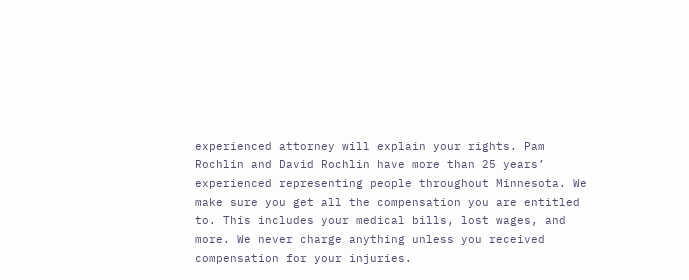experienced attorney will explain your rights. Pam Rochlin and David Rochlin have more than 25 years’ experienced representing people throughout Minnesota. We make sure you get all the compensation you are entitled to. This includes your medical bills, lost wages, and more. We never charge anything unless you received compensation for your injuries.